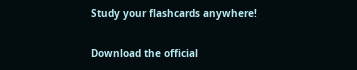Study your flashcards anywhere!

Download the official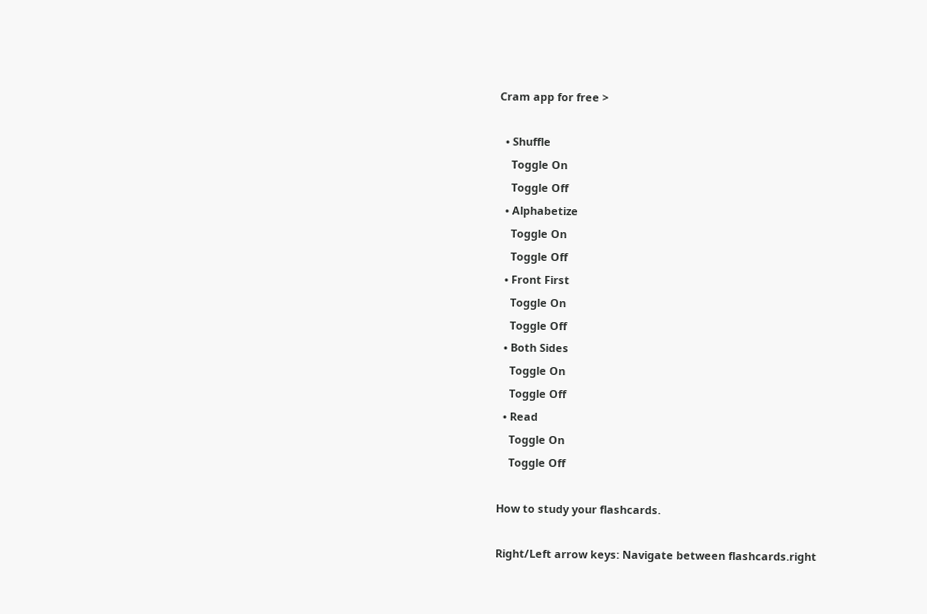Cram app for free >

  • Shuffle
    Toggle On
    Toggle Off
  • Alphabetize
    Toggle On
    Toggle Off
  • Front First
    Toggle On
    Toggle Off
  • Both Sides
    Toggle On
    Toggle Off
  • Read
    Toggle On
    Toggle Off

How to study your flashcards.

Right/Left arrow keys: Navigate between flashcards.right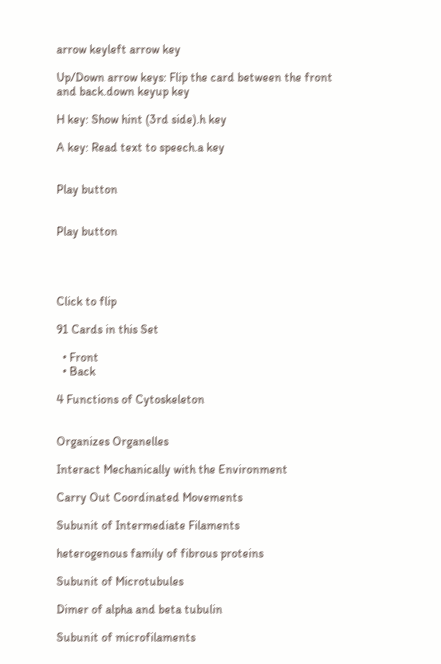arrow keyleft arrow key

Up/Down arrow keys: Flip the card between the front and back.down keyup key

H key: Show hint (3rd side).h key

A key: Read text to speech.a key


Play button


Play button




Click to flip

91 Cards in this Set

  • Front
  • Back

4 Functions of Cytoskeleton


Organizes Organelles

Interact Mechanically with the Environment

Carry Out Coordinated Movements

Subunit of Intermediate Filaments

heterogenous family of fibrous proteins

Subunit of Microtubules

Dimer of alpha and beta tubulin

Subunit of microfilaments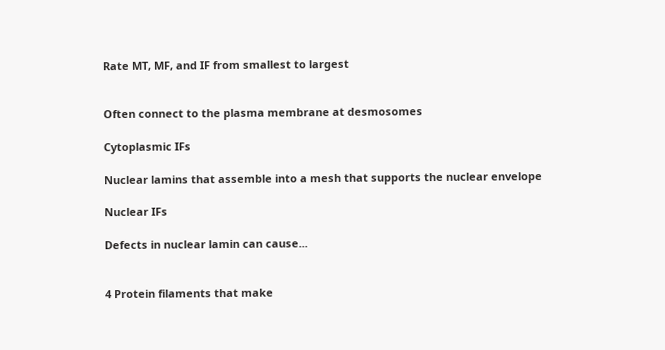Rate MT, MF, and IF from smallest to largest


Often connect to the plasma membrane at desmosomes

Cytoplasmic IFs

Nuclear lamins that assemble into a mesh that supports the nuclear envelope

Nuclear IFs

Defects in nuclear lamin can cause...


4 Protein filaments that make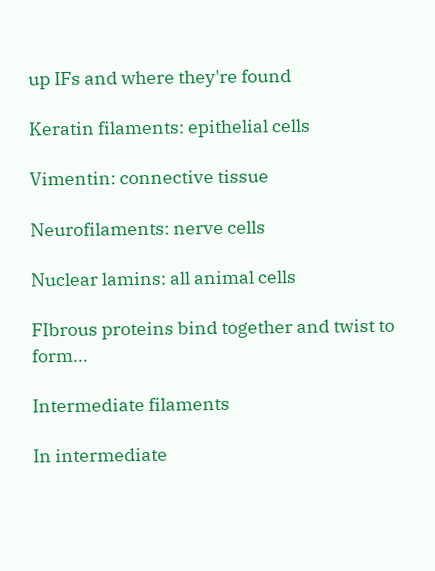up IFs and where they're found

Keratin filaments: epithelial cells

Vimentin: connective tissue

Neurofilaments: nerve cells

Nuclear lamins: all animal cells

FIbrous proteins bind together and twist to form...

Intermediate filaments

In intermediate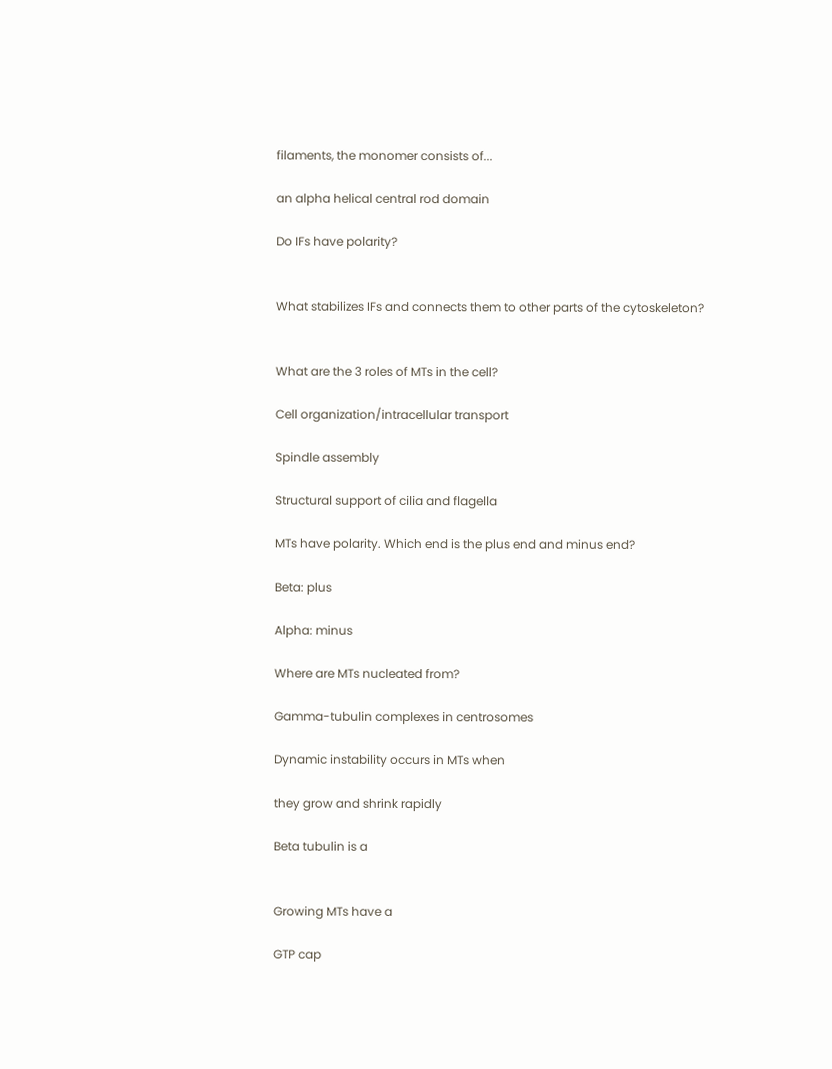filaments, the monomer consists of...

an alpha helical central rod domain

Do IFs have polarity?


What stabilizes IFs and connects them to other parts of the cytoskeleton?


What are the 3 roles of MTs in the cell?

Cell organization/intracellular transport

Spindle assembly

Structural support of cilia and flagella

MTs have polarity. Which end is the plus end and minus end?

Beta: plus

Alpha: minus

Where are MTs nucleated from?

Gamma-tubulin complexes in centrosomes

Dynamic instability occurs in MTs when

they grow and shrink rapidly

Beta tubulin is a


Growing MTs have a

GTP cap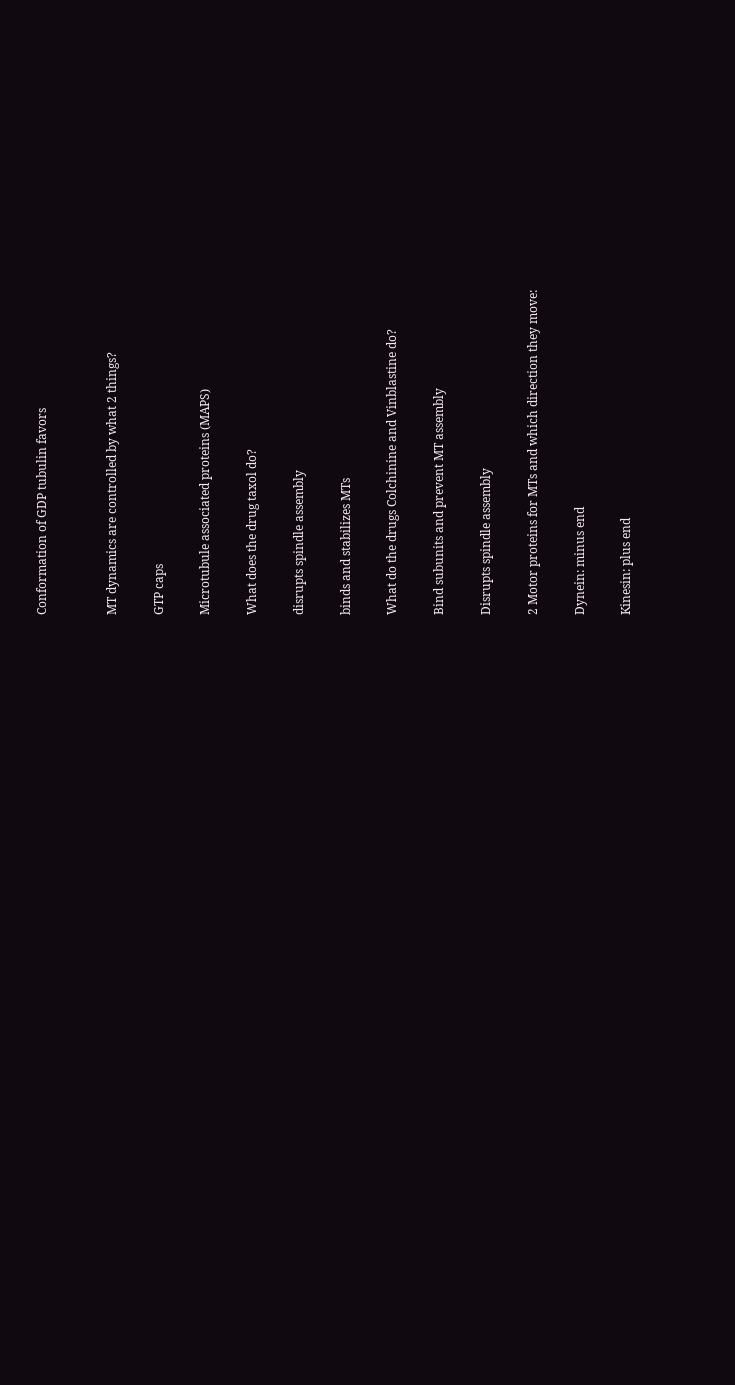Conformation of GDP tubulin favors


MT dynamics are controlled by what 2 things?

GTP caps

Microtubule associated proteins (MAPS)

What does the drug taxol do?

disrupts spindle assembly

binds and stabilizes MTs

What do the drugs Colchinine and Vinblastine do?

Bind subunits and prevent MT assembly

Disrupts spindle assembly

2 Motor proteins for MTs and which direction they move:

Dynein: minus end

Kinesin: plus end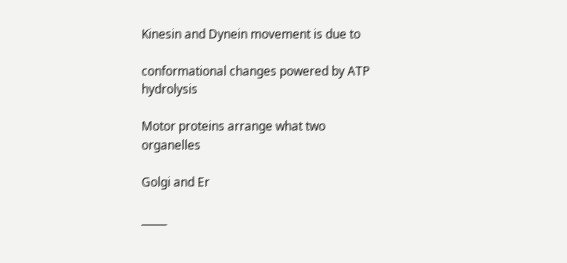Kinesin and Dynein movement is due to

conformational changes powered by ATP hydrolysis

Motor proteins arrange what two organelles

Golgi and Er

_____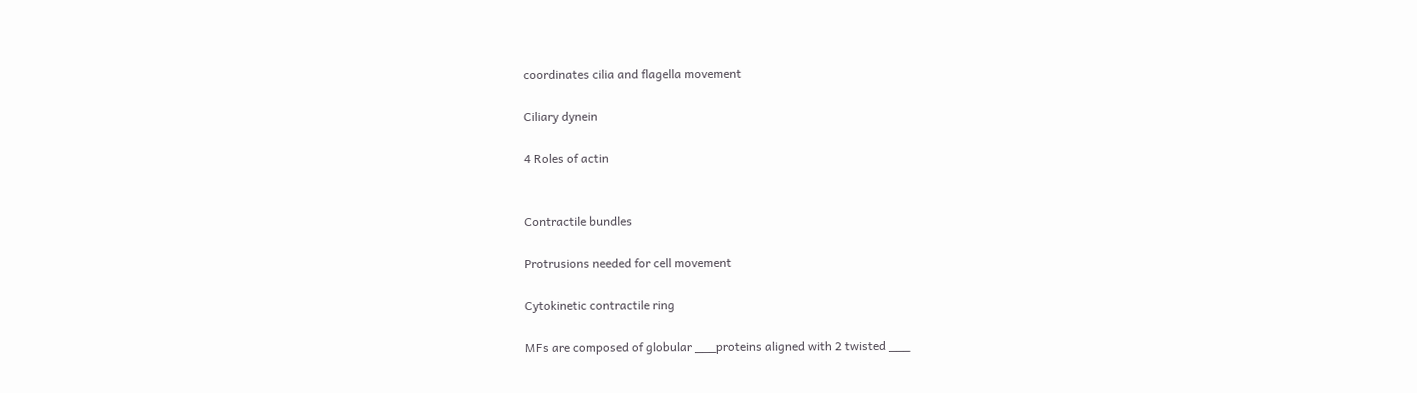coordinates cilia and flagella movement

Ciliary dynein

4 Roles of actin


Contractile bundles

Protrusions needed for cell movement

Cytokinetic contractile ring

MFs are composed of globular ___proteins aligned with 2 twisted ___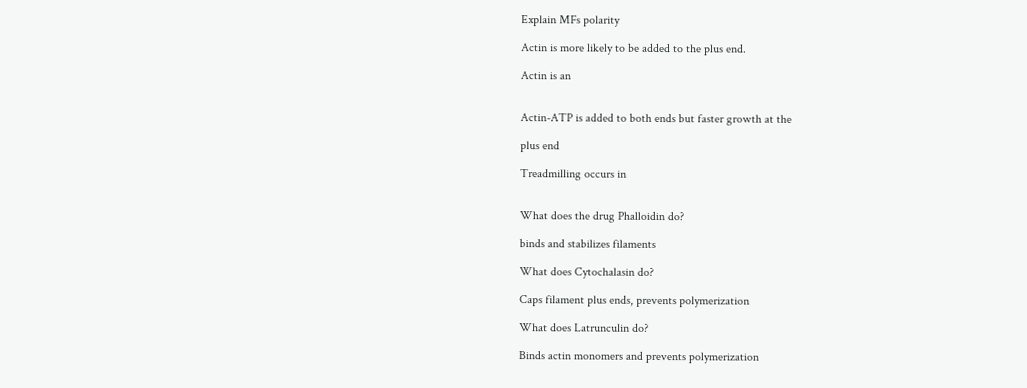Explain MFs polarity

Actin is more likely to be added to the plus end.

Actin is an


Actin-ATP is added to both ends but faster growth at the

plus end

Treadmilling occurs in


What does the drug Phalloidin do?

binds and stabilizes filaments

What does Cytochalasin do?

Caps filament plus ends, prevents polymerization

What does Latrunculin do?

Binds actin monomers and prevents polymerization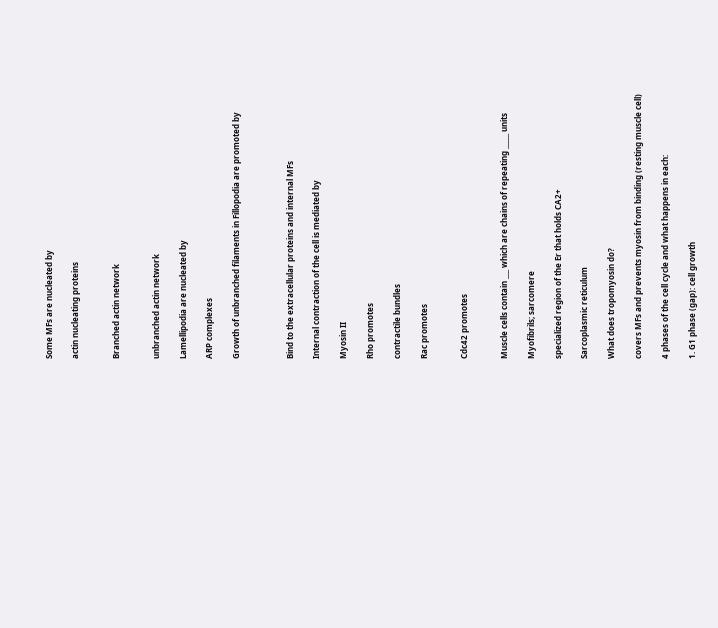Some MFs are nucleated by

actin nucleating proteins


Branched actin network


unbranched actin network

Lamellipodia are nucleated by

ARP complexes

Growth of unbranched filaments in Fillopodia are promoted by



Bind to the extracellular proteins and internal MFs

Internal contraction of the cell is mediated by

Myosin II

Rho promotes

contractile bundles

Rac promotes


Cdc42 promotes


Muscle cells contain ___ which are chains of repeating _____ units

Myofibrils; sarcomere

specialized region of the Er that holds CA2+

Sarcoplasmic reticulum

What does tropomyosin do?

covers MFs and prevents myosin from binding (resting muscle cell)

4 phases of the cell cycle and what happens in each:

1. G1 phase (gap): cell growth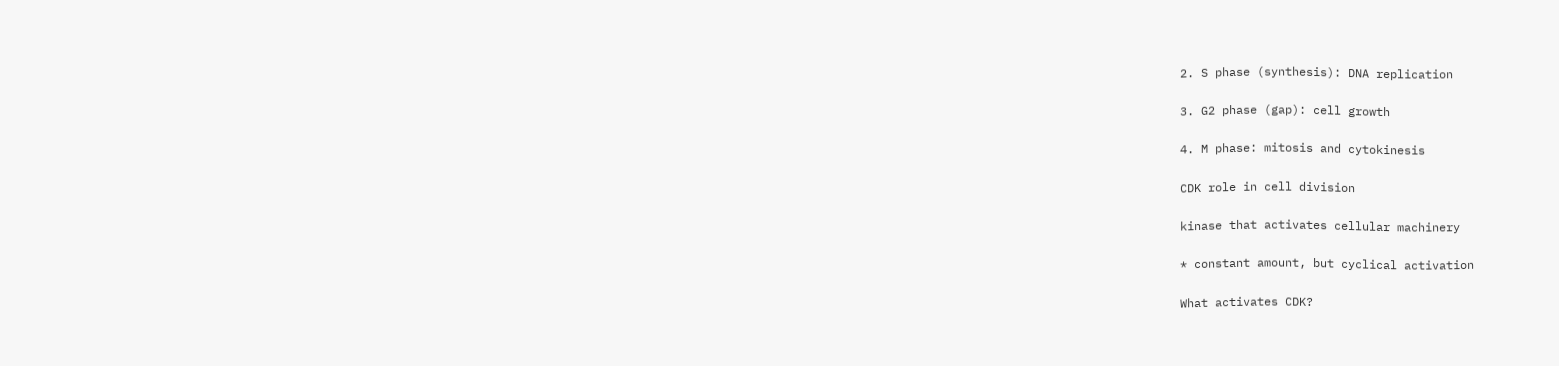2. S phase (synthesis): DNA replication

3. G2 phase (gap): cell growth

4. M phase: mitosis and cytokinesis

CDK role in cell division

kinase that activates cellular machinery

* constant amount, but cyclical activation

What activates CDK?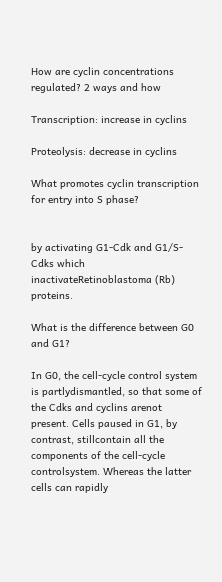How are cyclin concentrations regulated? 2 ways and how

Transcription: increase in cyclins

Proteolysis: decrease in cyclins

What promotes cyclin transcription for entry into S phase?


by activating G1-Cdk and G1/S-Cdks which inactivateRetinoblastoma (Rb) proteins.

What is the difference between G0 and G1?

In G0, the cell-cycle control system is partlydismantled, so that some of the Cdks and cyclins arenot present. Cells paused in G1, by contrast, stillcontain all the components of the cell-cycle controlsystem. Whereas the latter cells can rapidly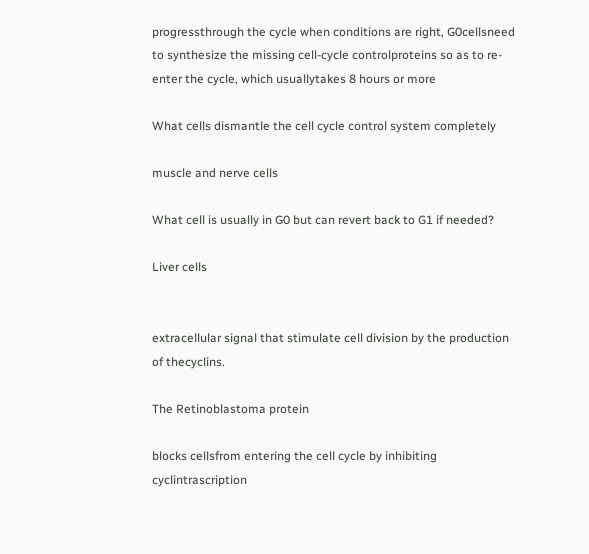progressthrough the cycle when conditions are right, G0cellsneed to synthesize the missing cell-cycle controlproteins so as to re-enter the cycle, which usuallytakes 8 hours or more

What cells dismantle the cell cycle control system completely

muscle and nerve cells

What cell is usually in G0 but can revert back to G1 if needed?

Liver cells


extracellular signal that stimulate cell division by the production of thecyclins.

The Retinoblastoma protein

blocks cellsfrom entering the cell cycle by inhibiting cyclintrascription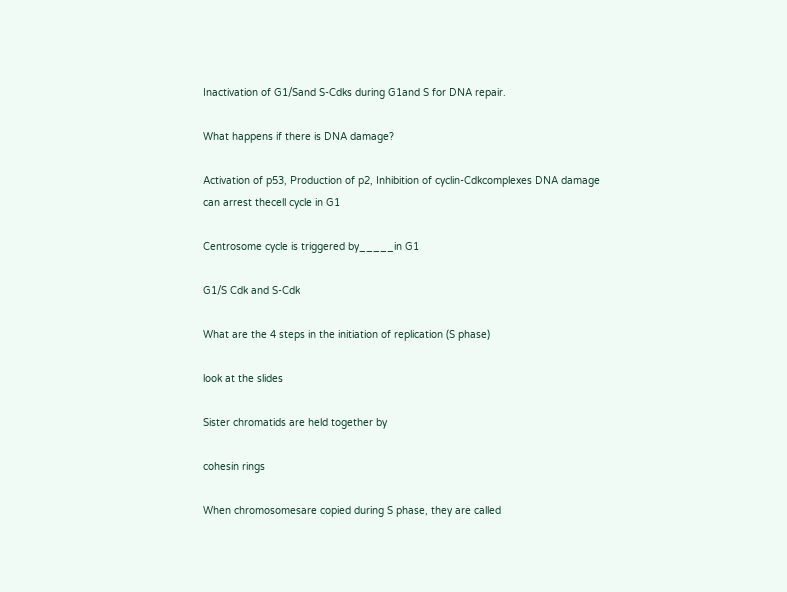Inactivation of G1/Sand S-Cdks during G1and S for DNA repair.

What happens if there is DNA damage?

Activation of p53, Production of p2, Inhibition of cyclin-Cdkcomplexes DNA damage can arrest thecell cycle in G1

Centrosome cycle is triggered by_____in G1

G1/S Cdk and S-Cdk

What are the 4 steps in the initiation of replication (S phase)

look at the slides

Sister chromatids are held together by

cohesin rings

When chromosomesare copied during S phase, they are called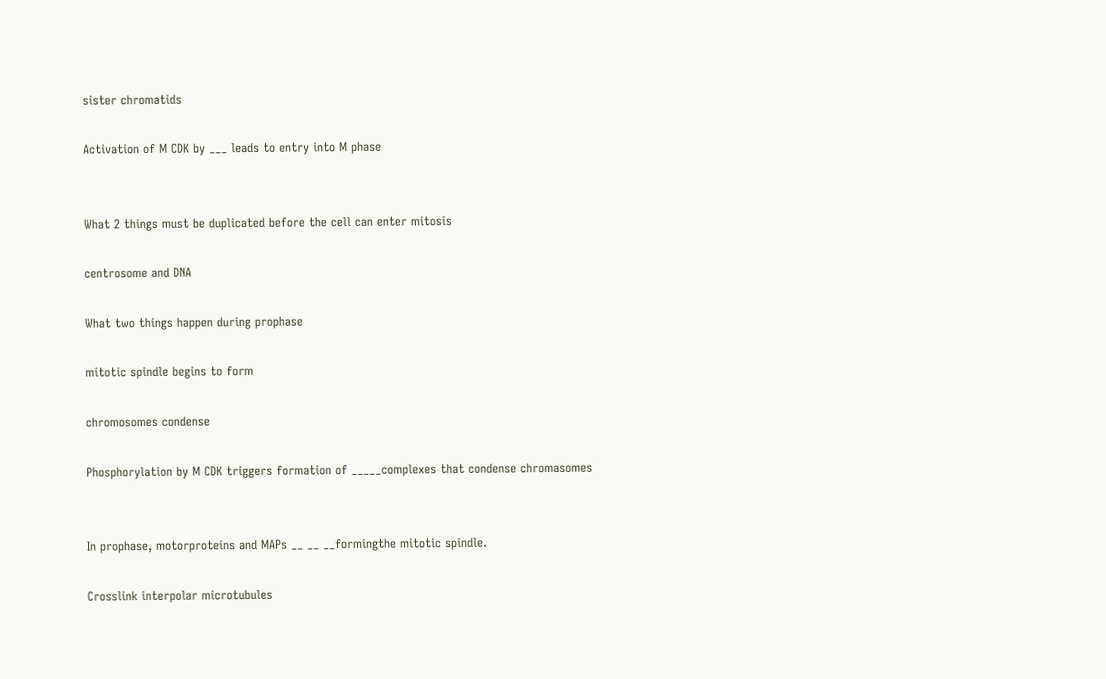sister chromatids

Activation of M CDK by ___ leads to entry into M phase


What 2 things must be duplicated before the cell can enter mitosis

centrosome and DNA

What two things happen during prophase

mitotic spindle begins to form

chromosomes condense

Phosphorylation by M CDK triggers formation of _____complexes that condense chromasomes


In prophase, motorproteins and MAPs __ __ __formingthe mitotic spindle.

Crosslink interpolar microtubules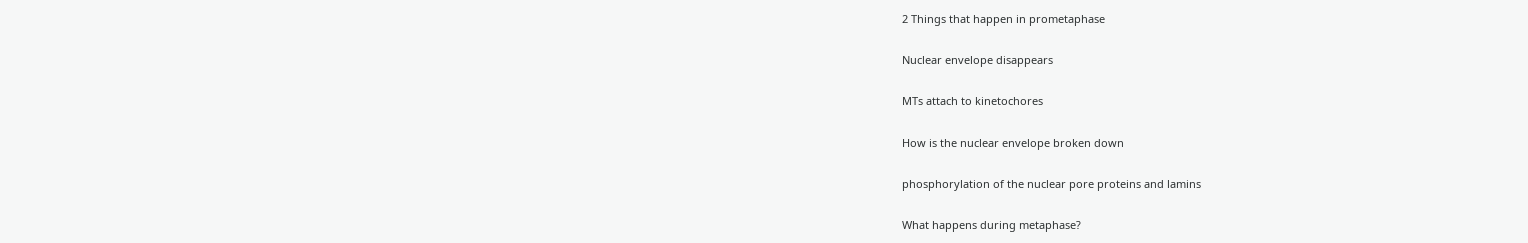2 Things that happen in prometaphase

Nuclear envelope disappears

MTs attach to kinetochores

How is the nuclear envelope broken down

phosphorylation of the nuclear pore proteins and lamins

What happens during metaphase?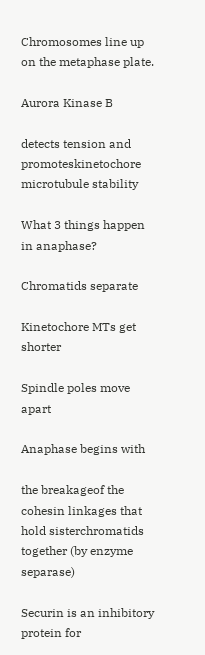Chromosomes line up on the metaphase plate.

Aurora Kinase B

detects tension and promoteskinetochore microtubule stability

What 3 things happen in anaphase?

Chromatids separate

Kinetochore MTs get shorter

Spindle poles move apart

Anaphase begins with

the breakageof the cohesin linkages that hold sisterchromatids together (by enzyme separase)

Securin is an inhibitory protein for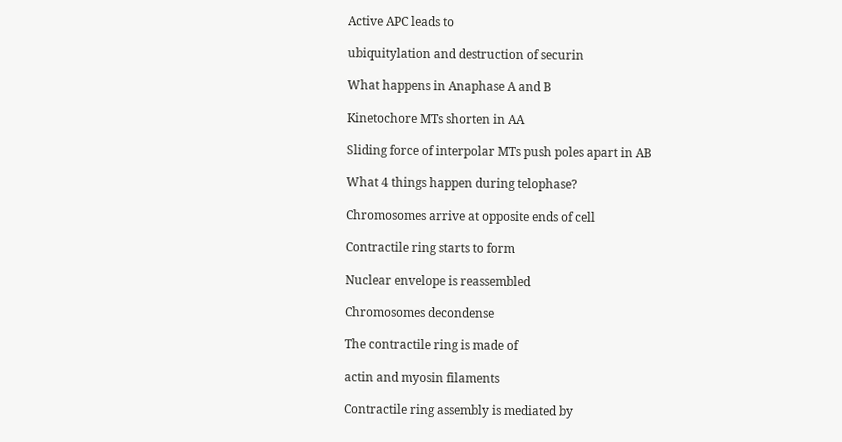Active APC leads to

ubiquitylation and destruction of securin

What happens in Anaphase A and B

Kinetochore MTs shorten in AA

Sliding force of interpolar MTs push poles apart in AB

What 4 things happen during telophase?

Chromosomes arrive at opposite ends of cell

Contractile ring starts to form

Nuclear envelope is reassembled

Chromosomes decondense

The contractile ring is made of

actin and myosin filaments

Contractile ring assembly is mediated by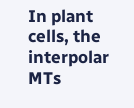In plant cells, the interpolar MTs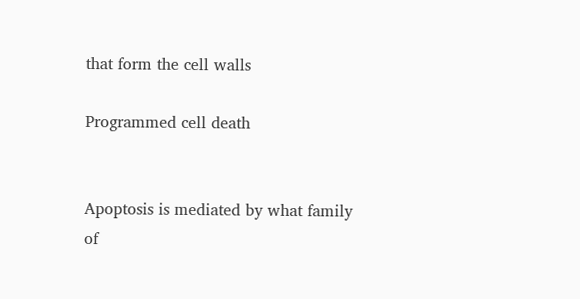that form the cell walls

Programmed cell death


Apoptosis is mediated by what family of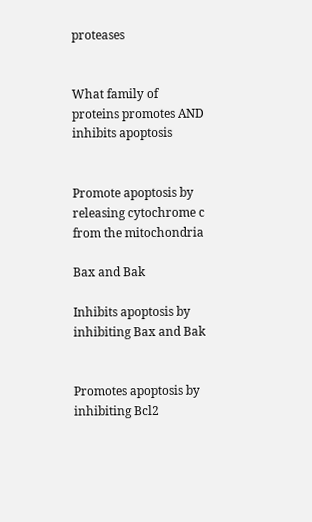proteases


What family of proteins promotes AND inhibits apoptosis


Promote apoptosis by releasing cytochrome c from the mitochondria

Bax and Bak

Inhibits apoptosis by inhibiting Bax and Bak


Promotes apoptosis by inhibiting Bcl2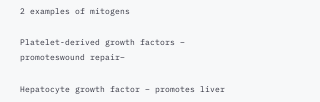2 examples of mitogens

Platelet-derived growth factors – promoteswound repair–

Hepatocyte growth factor – promotes liver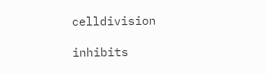celldivision

inhibits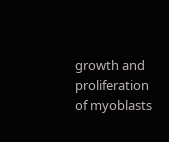growth and proliferation of myoblasts